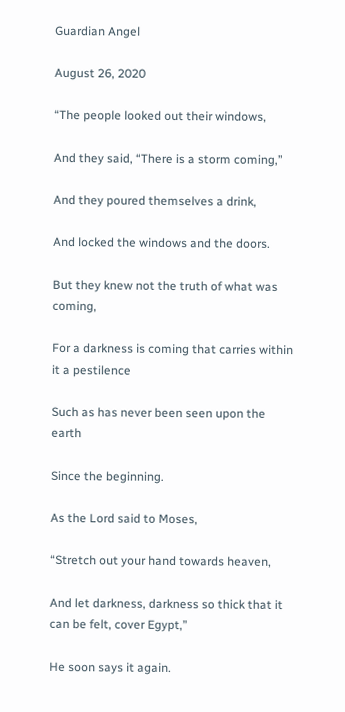Guardian Angel

August 26, 2020

“The people looked out their windows,

And they said, “There is a storm coming,”

And they poured themselves a drink,

And locked the windows and the doors.

But they knew not the truth of what was coming,

For a darkness is coming that carries within it a pestilence

Such as has never been seen upon the earth

Since the beginning.

As the Lord said to Moses,

“Stretch out your hand towards heaven,

And let darkness, darkness so thick that it can be felt, cover Egypt,”

He soon says it again.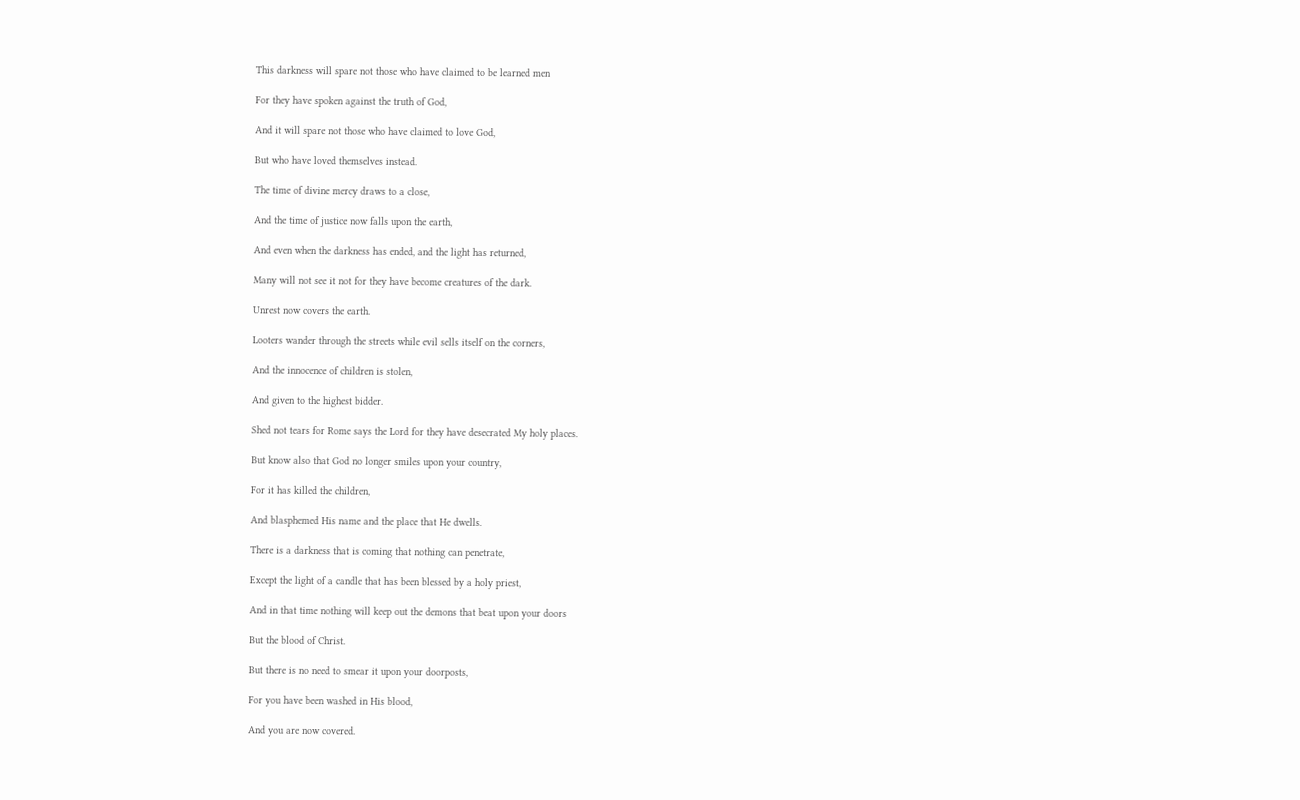This darkness will spare not those who have claimed to be learned men

For they have spoken against the truth of God,

And it will spare not those who have claimed to love God,

But who have loved themselves instead.

The time of divine mercy draws to a close,

And the time of justice now falls upon the earth,

And even when the darkness has ended, and the light has returned,

Many will not see it not for they have become creatures of the dark.

Unrest now covers the earth.

Looters wander through the streets while evil sells itself on the corners,

And the innocence of children is stolen,

And given to the highest bidder.

Shed not tears for Rome says the Lord for they have desecrated My holy places.

But know also that God no longer smiles upon your country,

For it has killed the children,

And blasphemed His name and the place that He dwells.

There is a darkness that is coming that nothing can penetrate,

Except the light of a candle that has been blessed by a holy priest,

And in that time nothing will keep out the demons that beat upon your doors

But the blood of Christ.

But there is no need to smear it upon your doorposts,

For you have been washed in His blood,

And you are now covered.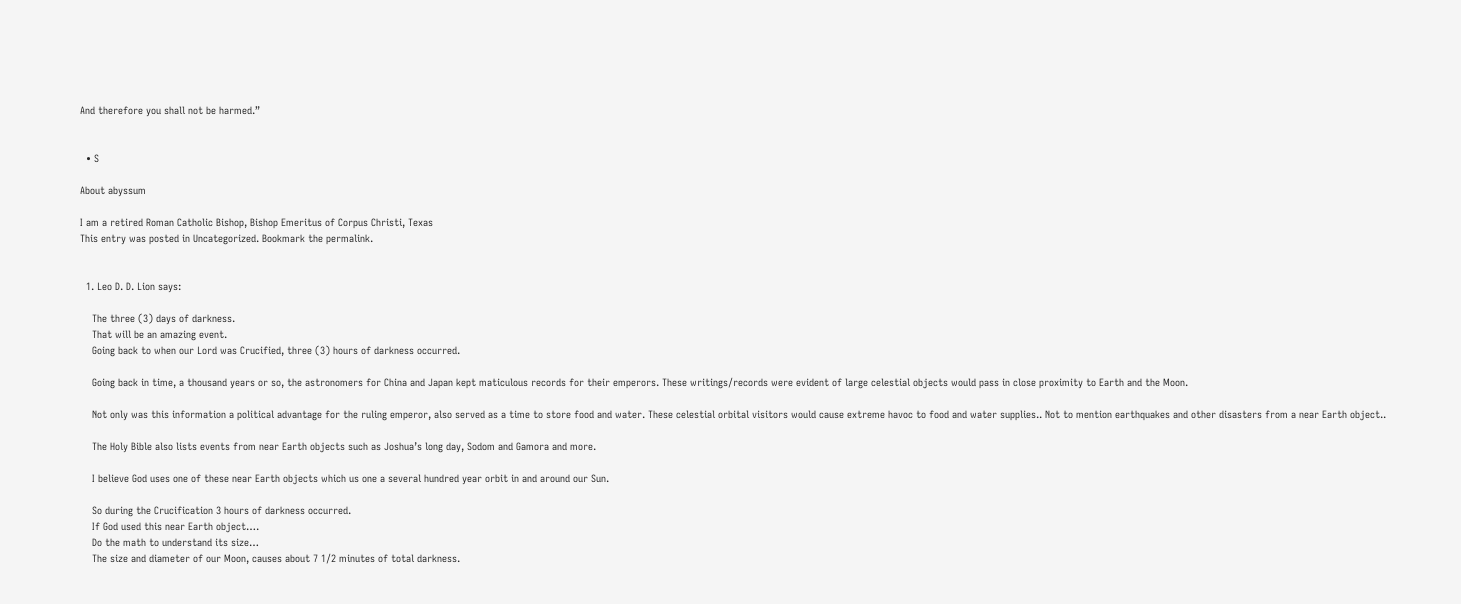And therefore you shall not be harmed.”


  • S

About abyssum

I am a retired Roman Catholic Bishop, Bishop Emeritus of Corpus Christi, Texas
This entry was posted in Uncategorized. Bookmark the permalink.


  1. Leo D. D. Lion says:

    The three (3) days of darkness.
    That will be an amazing event.
    Going back to when our Lord was Crucified, three (3) hours of darkness occurred.

    Going back in time, a thousand years or so, the astronomers for China and Japan kept maticulous records for their emperors. These writings/records were evident of large celestial objects would pass in close proximity to Earth and the Moon.

    Not only was this information a political advantage for the ruling emperor, also served as a time to store food and water. These celestial orbital visitors would cause extreme havoc to food and water supplies.. Not to mention earthquakes and other disasters from a near Earth object..

    The Holy Bible also lists events from near Earth objects such as Joshua’s long day, Sodom and Gamora and more.

    I believe God uses one of these near Earth objects which us one a several hundred year orbit in and around our Sun.

    So during the Crucification 3 hours of darkness occurred.
    If God used this near Earth object….
    Do the math to understand its size…
    The size and diameter of our Moon, causes about 7 1/2 minutes of total darkness.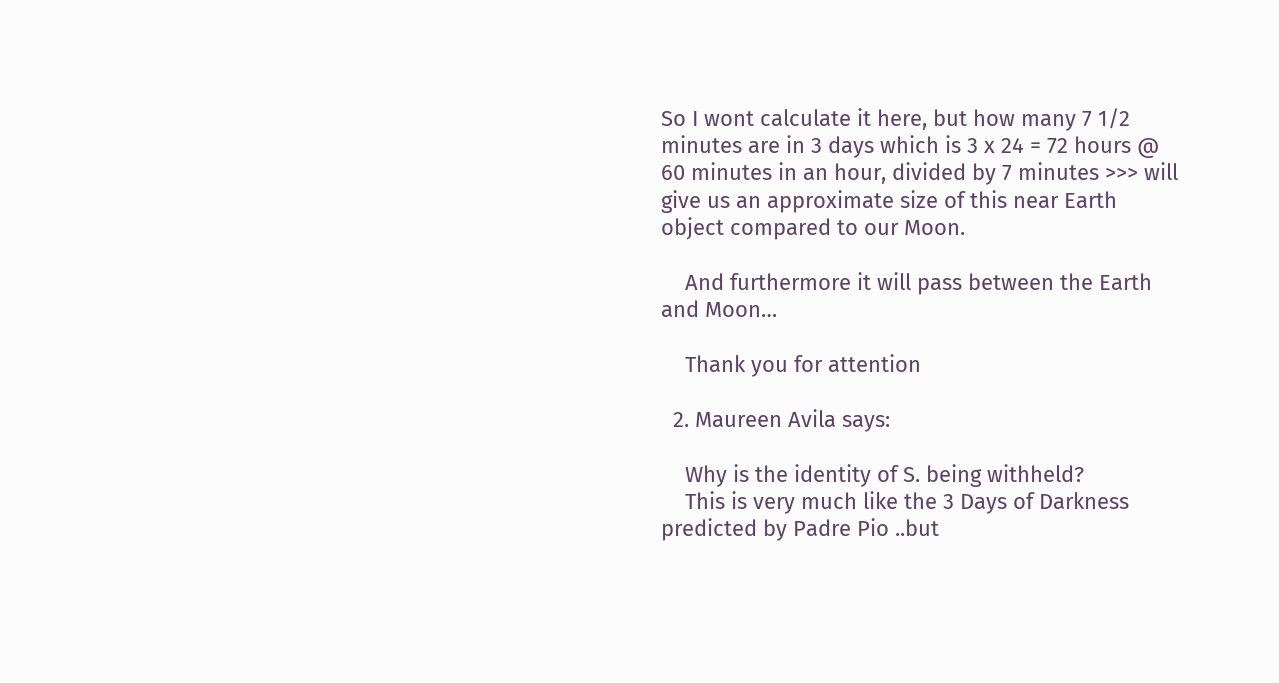So I wont calculate it here, but how many 7 1/2 minutes are in 3 days which is 3 x 24 = 72 hours @ 60 minutes in an hour, divided by 7 minutes >>> will give us an approximate size of this near Earth object compared to our Moon.

    And furthermore it will pass between the Earth and Moon…

    Thank you for attention

  2. Maureen Avila says:

    Why is the identity of S. being withheld?
    This is very much like the 3 Days of Darkness predicted by Padre Pio ..but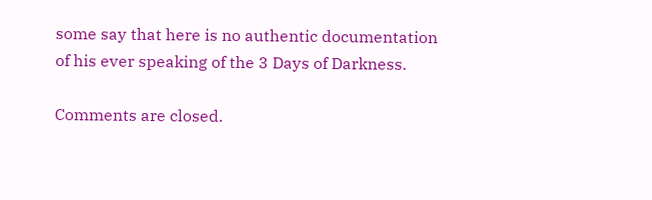some say that here is no authentic documentation of his ever speaking of the 3 Days of Darkness.

Comments are closed.